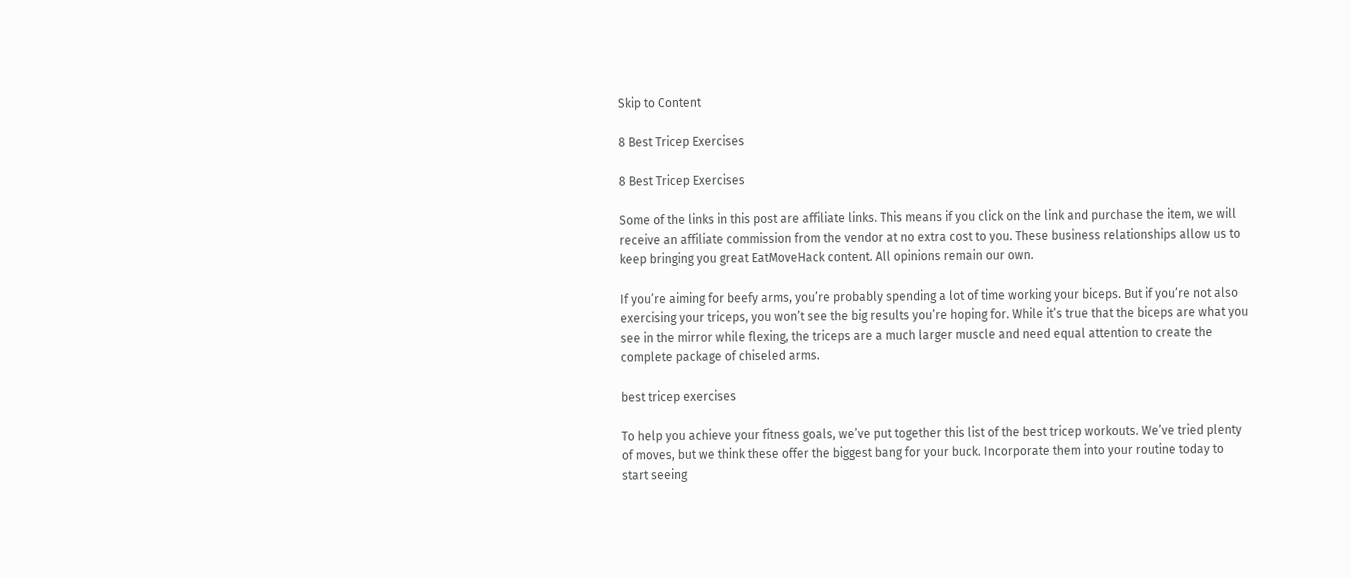Skip to Content

8 Best Tricep Exercises

8 Best Tricep Exercises

Some of the links in this post are affiliate links. This means if you click on the link and purchase the item, we will receive an affiliate commission from the vendor at no extra cost to you. These business relationships allow us to keep bringing you great EatMoveHack content. All opinions remain our own.

If you’re aiming for beefy arms, you’re probably spending a lot of time working your biceps. But if you’re not also exercising your triceps, you won’t see the big results you’re hoping for. While it’s true that the biceps are what you see in the mirror while flexing, the triceps are a much larger muscle and need equal attention to create the complete package of chiseled arms.

best tricep exercises

To help you achieve your fitness goals, we’ve put together this list of the best tricep workouts. We’ve tried plenty of moves, but we think these offer the biggest bang for your buck. Incorporate them into your routine today to start seeing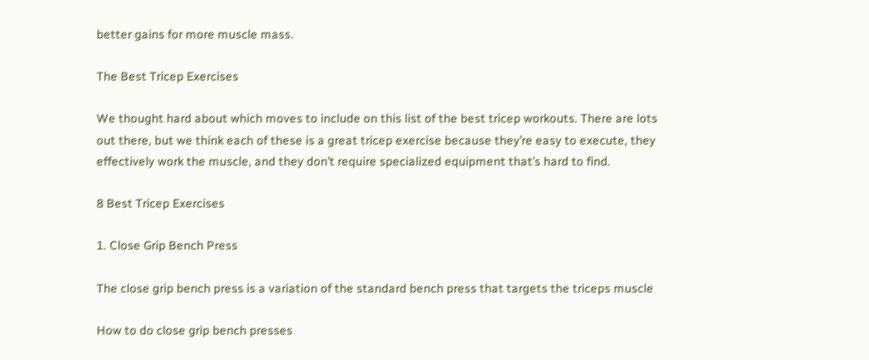better gains for more muscle mass.

The Best Tricep Exercises

We thought hard about which moves to include on this list of the best tricep workouts. There are lots out there, but we think each of these is a great tricep exercise because they’re easy to execute, they effectively work the muscle, and they don’t require specialized equipment that’s hard to find.

8 Best Tricep Exercises

1. Close Grip Bench Press

The close grip bench press is a variation of the standard bench press that targets the triceps muscle

How to do close grip bench presses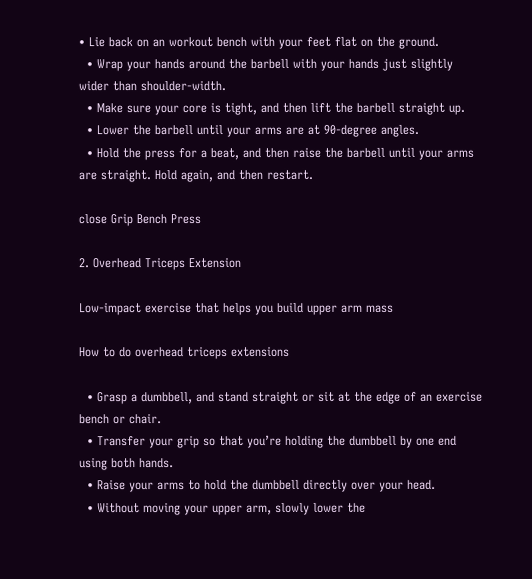• Lie back on an workout bench with your feet flat on the ground.
  • Wrap your hands around the barbell with your hands just slightly wider than shoulder-width.
  • Make sure your core is tight, and then lift the barbell straight up.
  • Lower the barbell until your arms are at 90-degree angles.
  • Hold the press for a beat, and then raise the barbell until your arms are straight. Hold again, and then restart.

close Grip Bench Press

2. Overhead Triceps Extension

Low-impact exercise that helps you build upper arm mass

How to do overhead triceps extensions

  • Grasp a dumbbell, and stand straight or sit at the edge of an exercise bench or chair.
  • Transfer your grip so that you’re holding the dumbbell by one end using both hands.
  • Raise your arms to hold the dumbbell directly over your head.
  • Without moving your upper arm, slowly lower the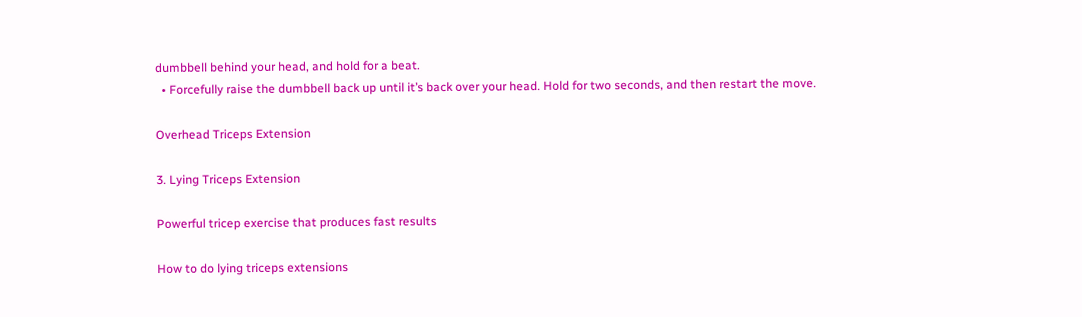dumbbell behind your head, and hold for a beat.
  • Forcefully raise the dumbbell back up until it’s back over your head. Hold for two seconds, and then restart the move.

Overhead Triceps Extension

3. Lying Triceps Extension

Powerful tricep exercise that produces fast results

How to do lying triceps extensions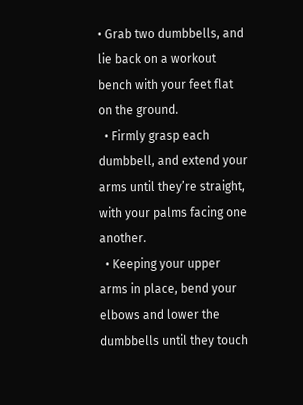• Grab two dumbbells, and lie back on a workout bench with your feet flat on the ground.
  • Firmly grasp each dumbbell, and extend your arms until they’re straight, with your palms facing one another.
  • Keeping your upper arms in place, bend your elbows and lower the dumbbells until they touch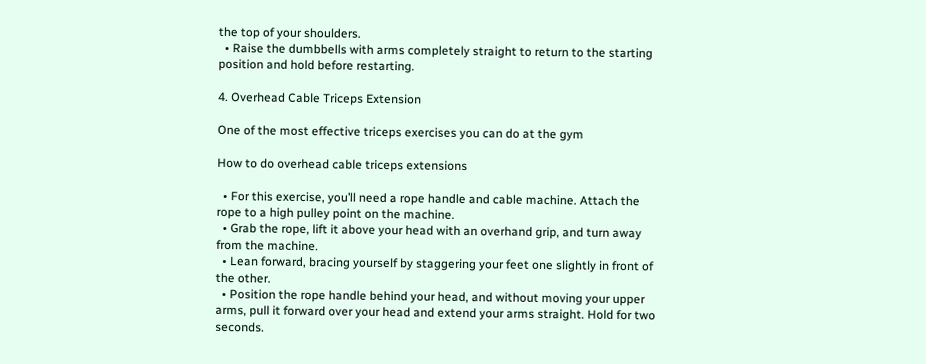the top of your shoulders.
  • Raise the dumbbells with arms completely straight to return to the starting position and hold before restarting.

4. Overhead Cable Triceps Extension

One of the most effective triceps exercises you can do at the gym

How to do overhead cable triceps extensions

  • For this exercise, you’ll need a rope handle and cable machine. Attach the rope to a high pulley point on the machine.
  • Grab the rope, lift it above your head with an overhand grip, and turn away from the machine.
  • Lean forward, bracing yourself by staggering your feet one slightly in front of the other.
  • Position the rope handle behind your head, and without moving your upper arms, pull it forward over your head and extend your arms straight. Hold for two seconds.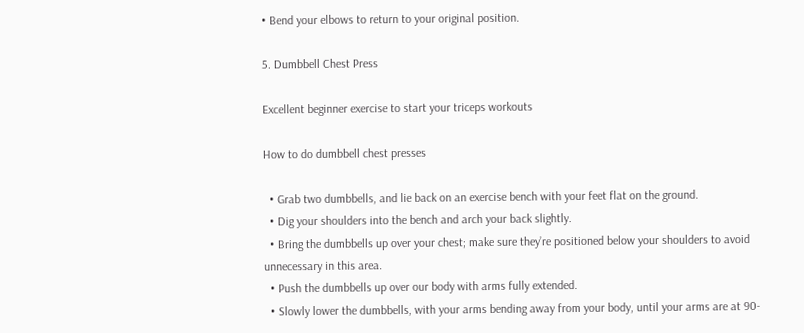• Bend your elbows to return to your original position.

5. Dumbbell Chest Press

Excellent beginner exercise to start your triceps workouts

How to do dumbbell chest presses

  • Grab two dumbbells, and lie back on an exercise bench with your feet flat on the ground.
  • Dig your shoulders into the bench and arch your back slightly.
  • Bring the dumbbells up over your chest; make sure they’re positioned below your shoulders to avoid unnecessary in this area.
  • Push the dumbbells up over our body with arms fully extended.
  • Slowly lower the dumbbells, with your arms bending away from your body, until your arms are at 90-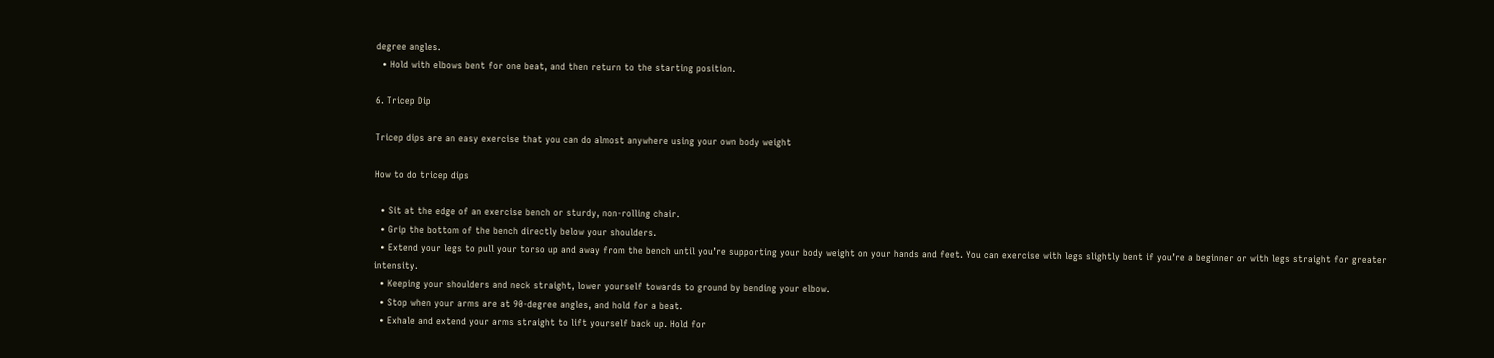degree angles.
  • Hold with elbows bent for one beat, and then return to the starting position.

6. Tricep Dip

Tricep dips are an easy exercise that you can do almost anywhere using your own body weight

How to do tricep dips

  • Sit at the edge of an exercise bench or sturdy, non-rolling chair.
  • Grip the bottom of the bench directly below your shoulders.
  • Extend your legs to pull your torso up and away from the bench until you’re supporting your body weight on your hands and feet. You can exercise with legs slightly bent if you’re a beginner or with legs straight for greater intensity.
  • Keeping your shoulders and neck straight, lower yourself towards to ground by bending your elbow.
  • Stop when your arms are at 90-degree angles, and hold for a beat.
  • Exhale and extend your arms straight to lift yourself back up. Hold for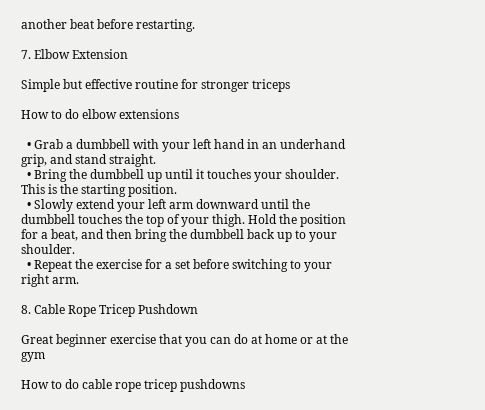another beat before restarting.

7. Elbow Extension

Simple but effective routine for stronger triceps

How to do elbow extensions

  • Grab a dumbbell with your left hand in an underhand grip, and stand straight.
  • Bring the dumbbell up until it touches your shoulder. This is the starting position.
  • Slowly extend your left arm downward until the dumbbell touches the top of your thigh. Hold the position for a beat, and then bring the dumbbell back up to your shoulder.
  • Repeat the exercise for a set before switching to your right arm.

8. Cable Rope Tricep Pushdown

Great beginner exercise that you can do at home or at the gym

How to do cable rope tricep pushdowns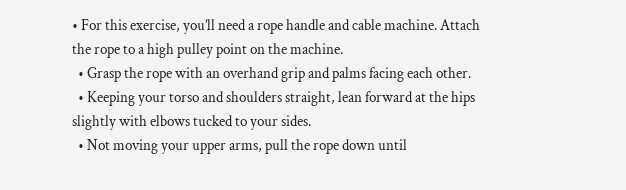• For this exercise, you’ll need a rope handle and cable machine. Attach the rope to a high pulley point on the machine.
  • Grasp the rope with an overhand grip and palms facing each other.
  • Keeping your torso and shoulders straight, lean forward at the hips slightly with elbows tucked to your sides.
  • Not moving your upper arms, pull the rope down until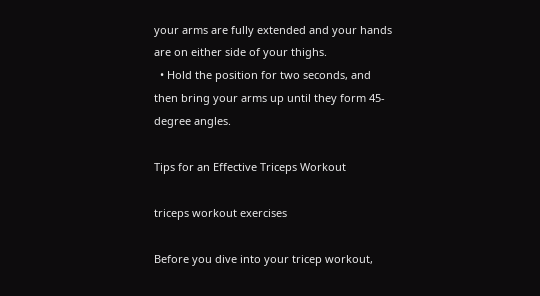your arms are fully extended and your hands are on either side of your thighs.
  • Hold the position for two seconds, and then bring your arms up until they form 45-degree angles.

Tips for an Effective Triceps Workout

triceps workout exercises

Before you dive into your tricep workout,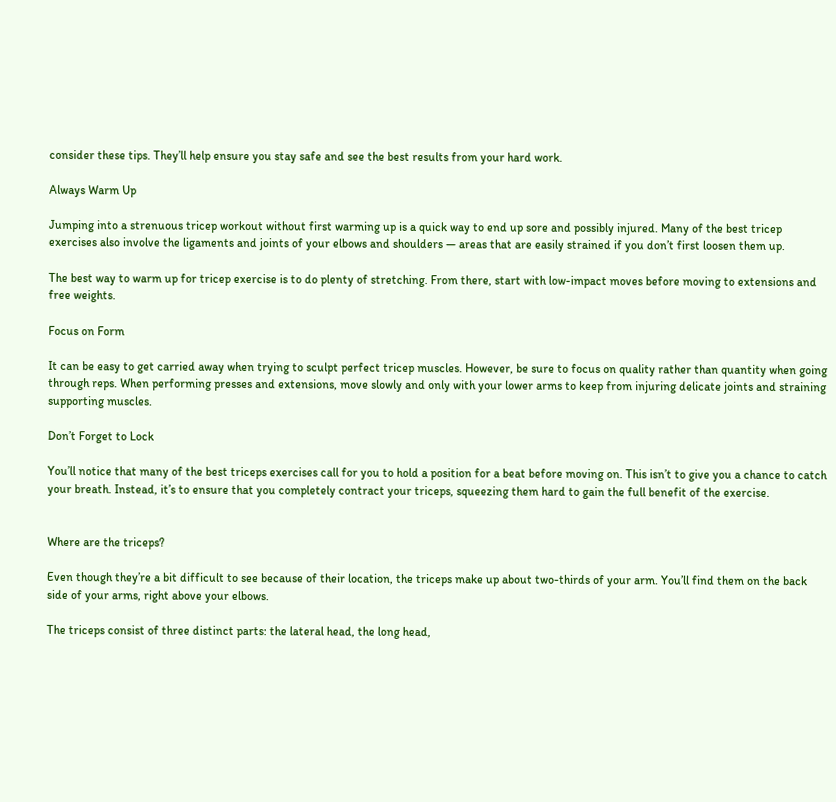consider these tips. They’ll help ensure you stay safe and see the best results from your hard work.

Always Warm Up

Jumping into a strenuous tricep workout without first warming up is a quick way to end up sore and possibly injured. Many of the best tricep exercises also involve the ligaments and joints of your elbows and shoulders — areas that are easily strained if you don’t first loosen them up.

The best way to warm up for tricep exercise is to do plenty of stretching. From there, start with low-impact moves before moving to extensions and free weights.

Focus on Form

It can be easy to get carried away when trying to sculpt perfect tricep muscles. However, be sure to focus on quality rather than quantity when going through reps. When performing presses and extensions, move slowly and only with your lower arms to keep from injuring delicate joints and straining supporting muscles.

Don’t Forget to Lock

You’ll notice that many of the best triceps exercises call for you to hold a position for a beat before moving on. This isn’t to give you a chance to catch your breath. Instead, it’s to ensure that you completely contract your triceps, squeezing them hard to gain the full benefit of the exercise.


Where are the triceps?

Even though they’re a bit difficult to see because of their location, the triceps make up about two-thirds of your arm. You’ll find them on the back side of your arms, right above your elbows.

The triceps consist of three distinct parts: the lateral head, the long head,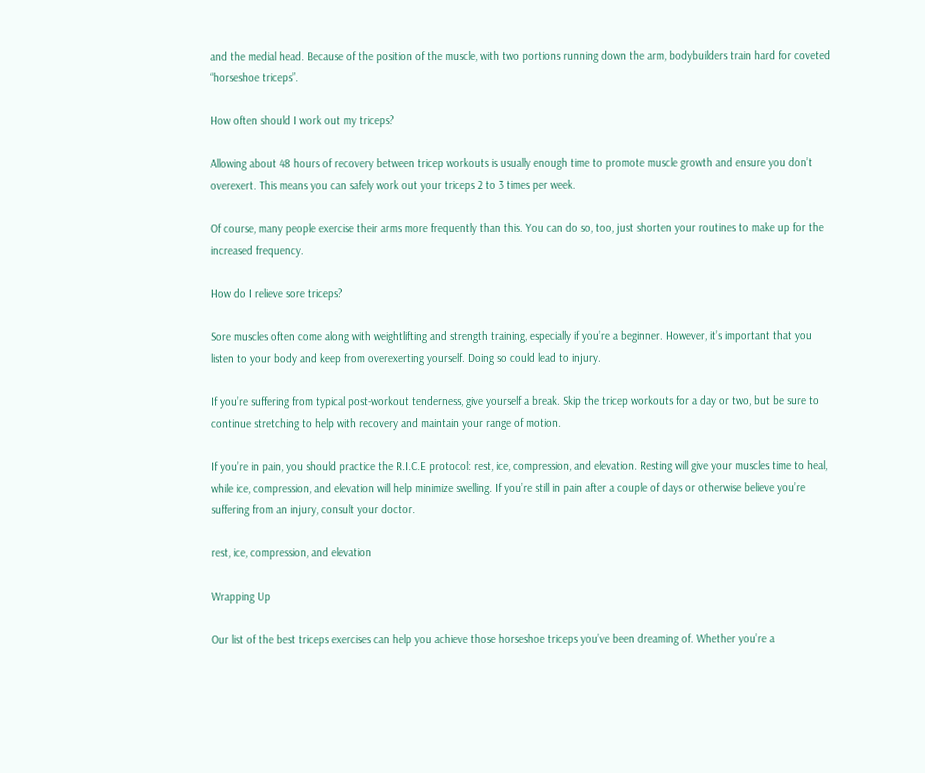and the medial head. Because of the position of the muscle, with two portions running down the arm, bodybuilders train hard for coveted “horseshoe triceps”.

How often should I work out my triceps?

Allowing about 48 hours of recovery between tricep workouts is usually enough time to promote muscle growth and ensure you don’t overexert. This means you can safely work out your triceps 2 to 3 times per week.

Of course, many people exercise their arms more frequently than this. You can do so, too, just shorten your routines to make up for the increased frequency.

How do I relieve sore triceps?

Sore muscles often come along with weightlifting and strength training, especially if you’re a beginner. However, it’s important that you listen to your body and keep from overexerting yourself. Doing so could lead to injury.

If you’re suffering from typical post-workout tenderness, give yourself a break. Skip the tricep workouts for a day or two, but be sure to continue stretching to help with recovery and maintain your range of motion.

If you’re in pain, you should practice the R.I.C.E protocol: rest, ice, compression, and elevation. Resting will give your muscles time to heal, while ice, compression, and elevation will help minimize swelling. If you’re still in pain after a couple of days or otherwise believe you’re suffering from an injury, consult your doctor.

rest, ice, compression, and elevation

Wrapping Up

Our list of the best triceps exercises can help you achieve those horseshoe triceps you’ve been dreaming of. Whether you’re a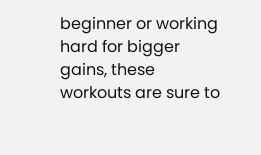beginner or working hard for bigger gains, these workouts are sure to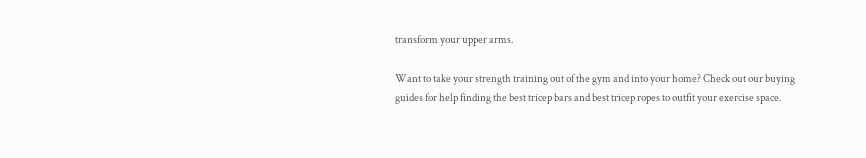transform your upper arms.

Want to take your strength training out of the gym and into your home? Check out our buying guides for help finding the best tricep bars and best tricep ropes to outfit your exercise space.